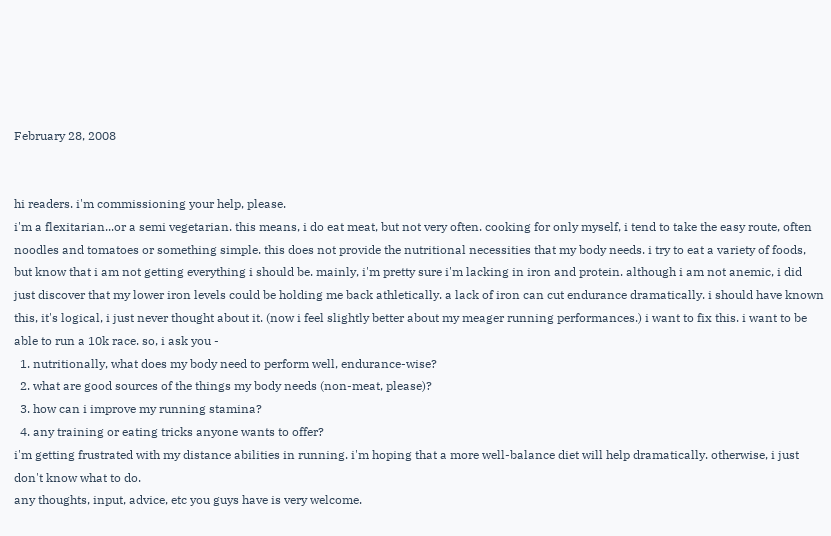February 28, 2008


hi readers. i'm commissioning your help, please.
i'm a flexitarian...or a semi vegetarian. this means, i do eat meat, but not very often. cooking for only myself, i tend to take the easy route, often noodles and tomatoes or something simple. this does not provide the nutritional necessities that my body needs. i try to eat a variety of foods, but know that i am not getting everything i should be. mainly, i'm pretty sure i'm lacking in iron and protein. although i am not anemic, i did just discover that my lower iron levels could be holding me back athletically. a lack of iron can cut endurance dramatically. i should have known this, it's logical, i just never thought about it. (now i feel slightly better about my meager running performances.) i want to fix this. i want to be able to run a 10k race. so, i ask you -
  1. nutritionally, what does my body need to perform well, endurance-wise?
  2. what are good sources of the things my body needs (non-meat, please)?
  3. how can i improve my running stamina?
  4. any training or eating tricks anyone wants to offer?
i'm getting frustrated with my distance abilities in running. i'm hoping that a more well-balance diet will help dramatically. otherwise, i just don't know what to do.
any thoughts, input, advice, etc you guys have is very welcome.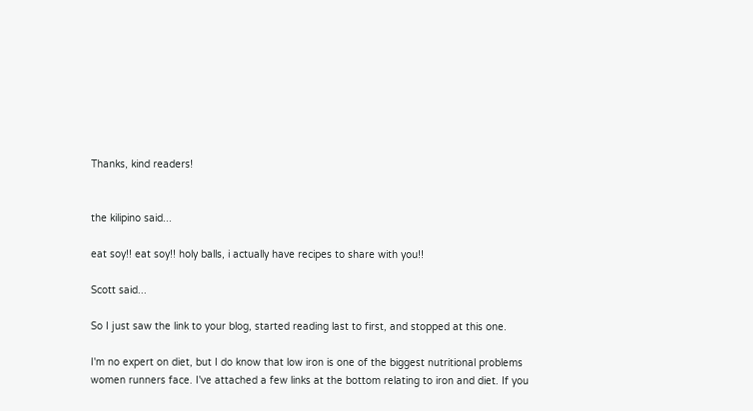Thanks, kind readers!


the kilipino said...

eat soy!! eat soy!! holy balls, i actually have recipes to share with you!!

Scott said...

So I just saw the link to your blog, started reading last to first, and stopped at this one.

I'm no expert on diet, but I do know that low iron is one of the biggest nutritional problems women runners face. I've attached a few links at the bottom relating to iron and diet. If you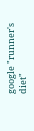google "runner's diet"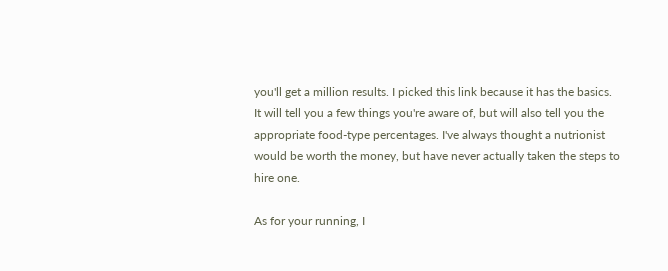you'll get a million results. I picked this link because it has the basics. It will tell you a few things you're aware of, but will also tell you the appropriate food-type percentages. I've always thought a nutrionist would be worth the money, but have never actually taken the steps to hire one.

As for your running, I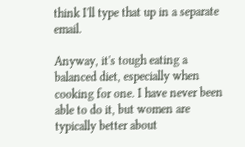think I'll type that up in a separate email.

Anyway, it's tough eating a balanced diet, especially when cooking for one. I have never been able to do it, but women are typically better about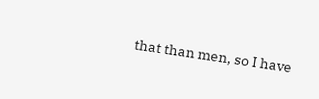that than men, so I have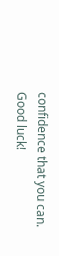confidence that you can. Good luck!